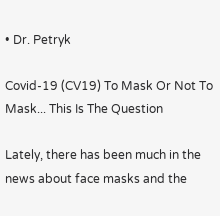• Dr. Petryk

Covid-19 (CV19) To Mask Or Not To Mask... This Is The Question

Lately, there has been much in the news about face masks and the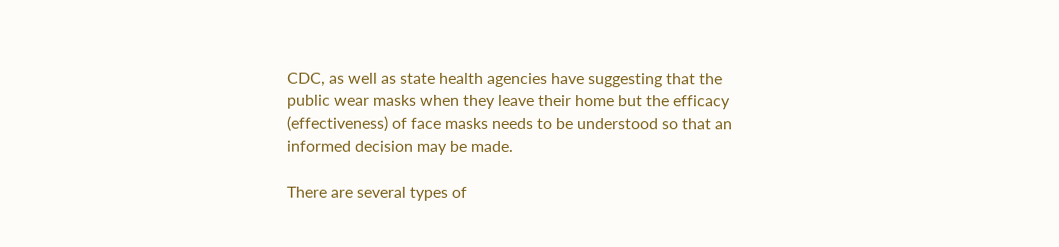CDC, as well as state health agencies have suggesting that the public wear masks when they leave their home but the efficacy (effectiveness) of face masks needs to be understood so that an informed decision may be made.

There are several types of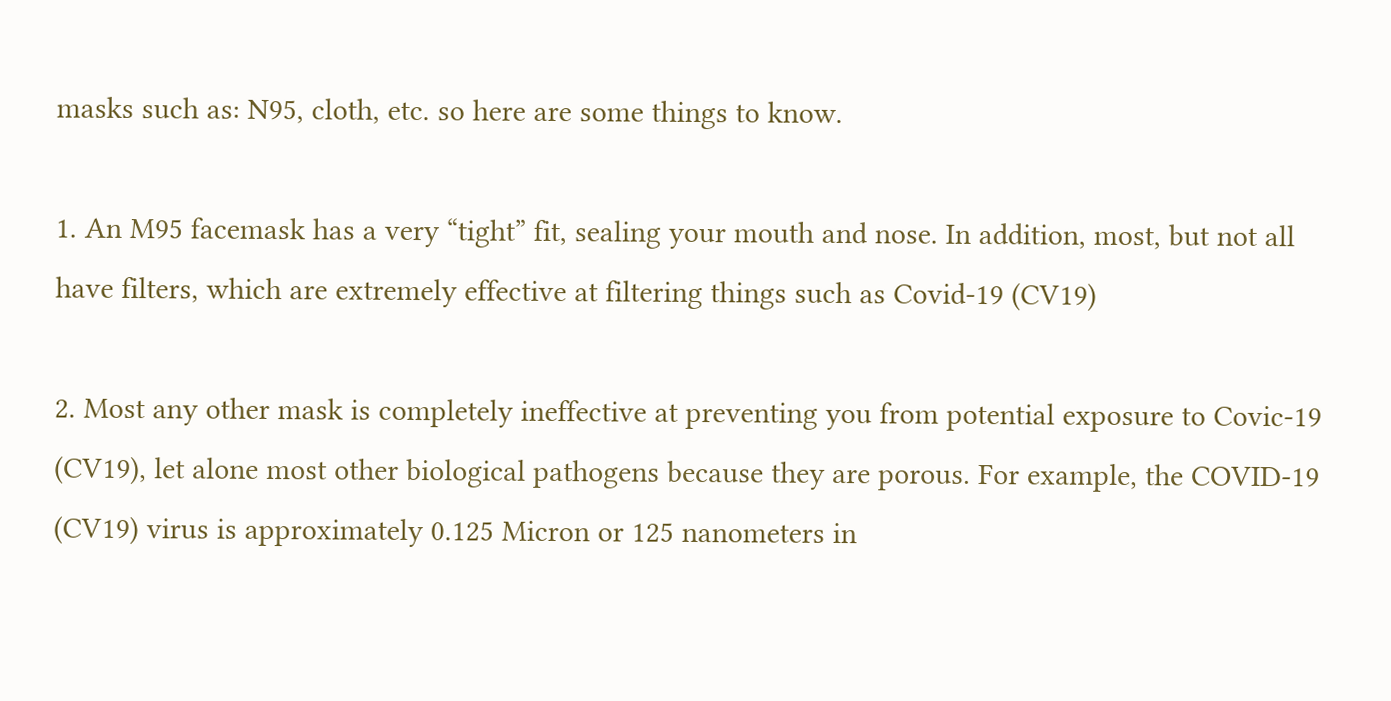masks such as: N95, cloth, etc. so here are some things to know.

1. An M95 facemask has a very “tight” fit, sealing your mouth and nose. In addition, most, but not all have filters, which are extremely effective at filtering things such as Covid-19 (CV19)

2. Most any other mask is completely ineffective at preventing you from potential exposure to Covic-19 (CV19), let alone most other biological pathogens because they are porous. For example, the COVID-19 (CV19) virus is approximately 0.125 Micron or 125 nanometers in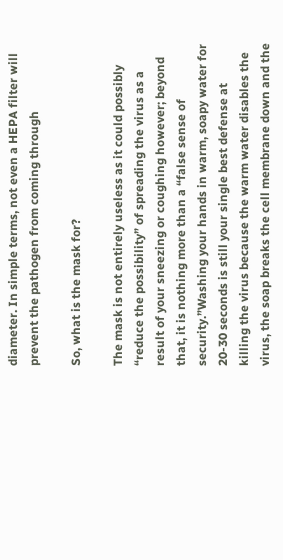diameter. In simple terms, not even a HEPA filter will prevent the pathogen from coming through

So, what is the mask for?

The mask is not entirely useless as it could possibly “reduce the possibility” of spreading the virus as a result of your sneezing or coughing however; beyond that, it is nothing more than a “false sense of security.”Washing your hands in warm, soapy water for 20-30 seconds is still your single best defense at killing the virus because the warm water disables the virus, the soap breaks the cell membrane down and the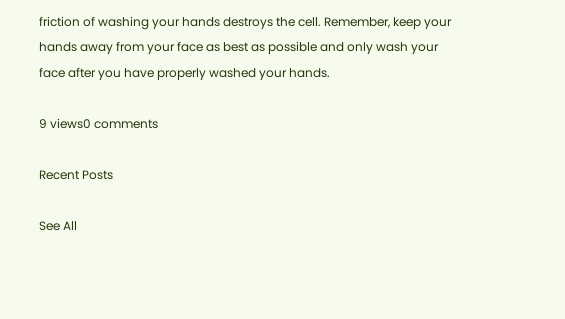friction of washing your hands destroys the cell. Remember, keep your hands away from your face as best as possible and only wash your face after you have properly washed your hands.

9 views0 comments

Recent Posts

See All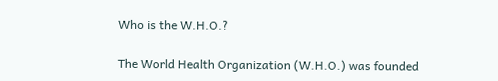Who is the W.H.O.?

The World Health Organization (W.H.O.) was founded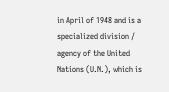in April of 1948 and is a specialized division / agency of the United Nations (U.N.), which is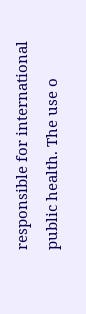responsible for international public health. The use o